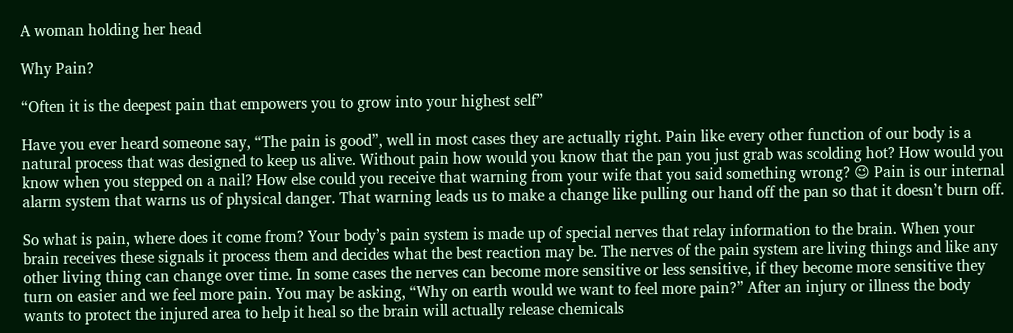A woman holding her head

Why Pain?

“Often it is the deepest pain that empowers you to grow into your highest self”

Have you ever heard someone say, “The pain is good”, well in most cases they are actually right. Pain like every other function of our body is a natural process that was designed to keep us alive. Without pain how would you know that the pan you just grab was scolding hot? How would you know when you stepped on a nail? How else could you receive that warning from your wife that you said something wrong? 😉 Pain is our internal alarm system that warns us of physical danger. That warning leads us to make a change like pulling our hand off the pan so that it doesn’t burn off.

So what is pain, where does it come from? Your body’s pain system is made up of special nerves that relay information to the brain. When your brain receives these signals it process them and decides what the best reaction may be. The nerves of the pain system are living things and like any other living thing can change over time. In some cases the nerves can become more sensitive or less sensitive, if they become more sensitive they turn on easier and we feel more pain. You may be asking, “Why on earth would we want to feel more pain?” After an injury or illness the body wants to protect the injured area to help it heal so the brain will actually release chemicals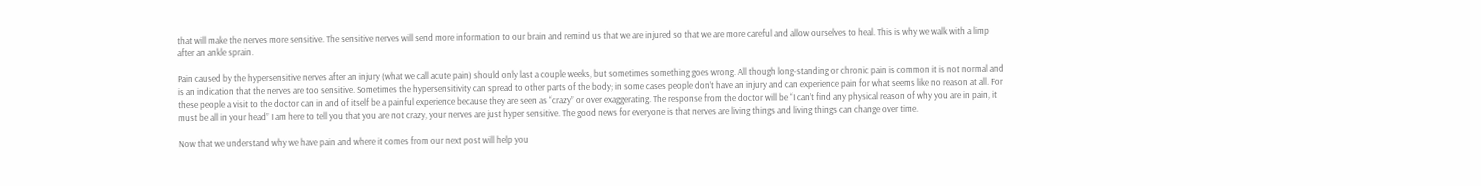that will make the nerves more sensitive. The sensitive nerves will send more information to our brain and remind us that we are injured so that we are more careful and allow ourselves to heal. This is why we walk with a limp after an ankle sprain.

Pain caused by the hypersensitive nerves after an injury (what we call acute pain) should only last a couple weeks, but sometimes something goes wrong. All though long-standing or chronic pain is common it is not normal and is an indication that the nerves are too sensitive. Sometimes the hypersensitivity can spread to other parts of the body; in some cases people don’t have an injury and can experience pain for what seems like no reason at all. For these people a visit to the doctor can in and of itself be a painful experience because they are seen as “crazy” or over exaggerating. The response from the doctor will be “I can’t find any physical reason of why you are in pain, it must be all in your head” I am here to tell you that you are not crazy, your nerves are just hyper sensitive. The good news for everyone is that nerves are living things and living things can change over time.

Now that we understand why we have pain and where it comes from our next post will help you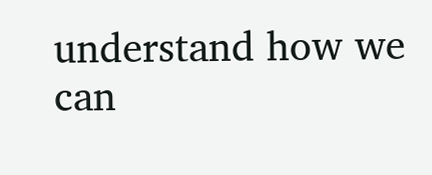understand how we can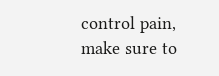control pain, make sure to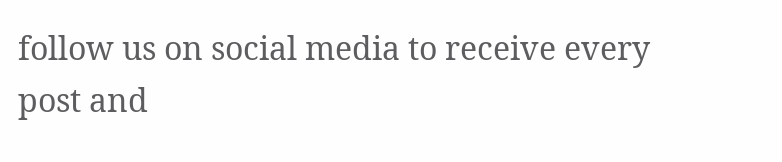follow us on social media to receive every post and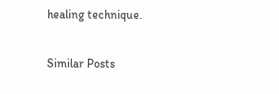healing technique.

Similar Posts